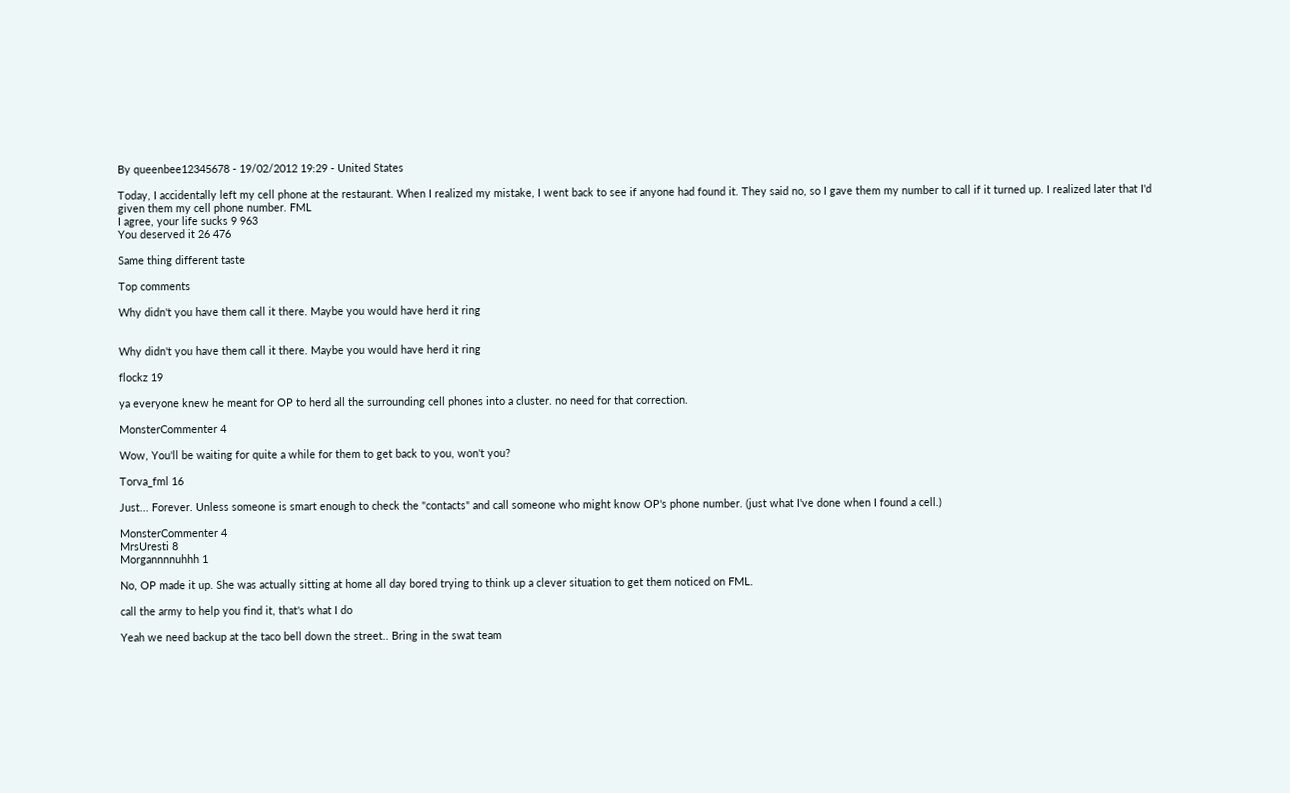By queenbee12345678 - 19/02/2012 19:29 - United States

Today, I accidentally left my cell phone at the restaurant. When I realized my mistake, I went back to see if anyone had found it. They said no, so I gave them my number to call if it turned up. I realized later that I'd given them my cell phone number. FML
I agree, your life sucks 9 963
You deserved it 26 476

Same thing different taste

Top comments

Why didn't you have them call it there. Maybe you would have herd it ring


Why didn't you have them call it there. Maybe you would have herd it ring

flockz 19

ya everyone knew he meant for OP to herd all the surrounding cell phones into a cluster. no need for that correction.

MonsterCommenter 4

Wow, You'll be waiting for quite a while for them to get back to you, won't you?

Torva_fml 16

Just... Forever. Unless someone is smart enough to check the "contacts" and call someone who might know OP's phone number. (just what I've done when I found a cell.)

MonsterCommenter 4
MrsUresti 8
Morgannnnuhhh 1

No, OP made it up. She was actually sitting at home all day bored trying to think up a clever situation to get them noticed on FML.

call the army to help you find it, that's what I do

Yeah we need backup at the taco bell down the street.. Bring in the swat team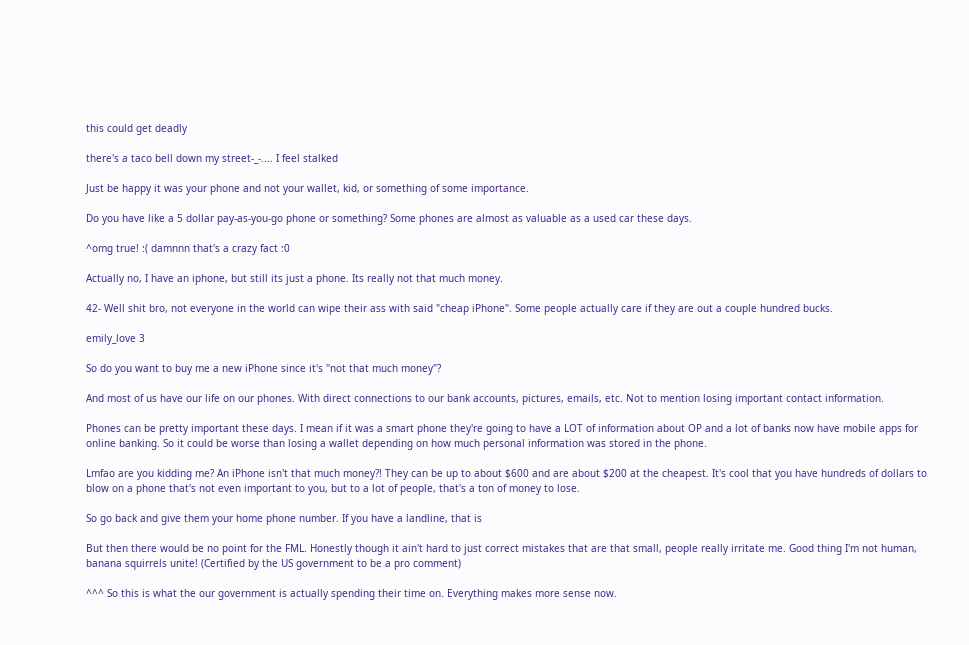this could get deadly

there's a taco bell down my street-_-.... I feel stalked

Just be happy it was your phone and not your wallet, kid, or something of some importance.

Do you have like a 5 dollar pay-as-you-go phone or something? Some phones are almost as valuable as a used car these days.

^omg true! :( damnnn that's a crazy fact :0

Actually no, I have an iphone, but still its just a phone. Its really not that much money.

42- Well shit bro, not everyone in the world can wipe their ass with said "cheap iPhone". Some people actually care if they are out a couple hundred bucks.

emily_love 3

So do you want to buy me a new iPhone since it's "not that much money"?

And most of us have our life on our phones. With direct connections to our bank accounts, pictures, emails, etc. Not to mention losing important contact information.

Phones can be pretty important these days. I mean if it was a smart phone they're going to have a LOT of information about OP and a lot of banks now have mobile apps for online banking. So it could be worse than losing a wallet depending on how much personal information was stored in the phone.

Lmfao are you kidding me? An iPhone isn't that much money?! They can be up to about $600 and are about $200 at the cheapest. It's cool that you have hundreds of dollars to blow on a phone that's not even important to you, but to a lot of people, that's a ton of money to lose.

So go back and give them your home phone number. If you have a landline, that is

But then there would be no point for the FML. Honestly though it ain't hard to just correct mistakes that are that small, people really irritate me. Good thing I'm not human, banana squirrels unite! (Certified by the US government to be a pro comment)

^^^ So this is what the our government is actually spending their time on. Everything makes more sense now.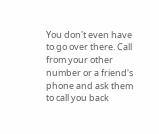You don't even have to go over there. Call from your other number or a friend's phone and ask them to call you back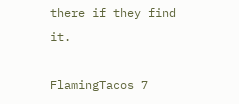there if they find it.

FlamingTacos 7